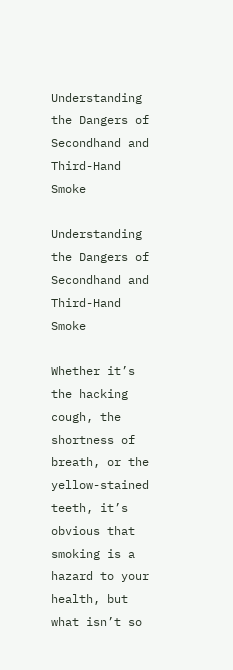Understanding the Dangers of Secondhand and Third-Hand Smoke

Understanding the Dangers of Secondhand and Third-Hand Smoke

Whether it’s the hacking cough, the shortness of breath, or the yellow-stained teeth, it’s obvious that smoking is a hazard to your health, but what isn’t so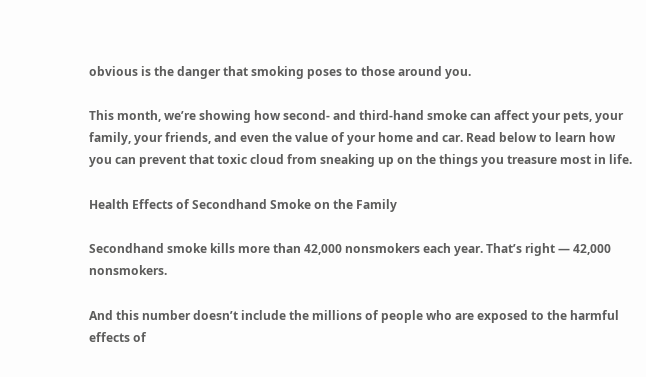obvious is the danger that smoking poses to those around you.

This month, we’re showing how second- and third-hand smoke can affect your pets, your family, your friends, and even the value of your home and car. Read below to learn how you can prevent that toxic cloud from sneaking up on the things you treasure most in life.

Health Effects of Secondhand Smoke on the Family

Secondhand smoke kills more than 42,000 nonsmokers each year. That’s right — 42,000 nonsmokers.

And this number doesn’t include the millions of people who are exposed to the harmful effects of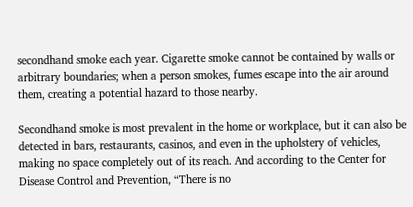secondhand smoke each year. Cigarette smoke cannot be contained by walls or arbitrary boundaries; when a person smokes, fumes escape into the air around them, creating a potential hazard to those nearby.

Secondhand smoke is most prevalent in the home or workplace, but it can also be detected in bars, restaurants, casinos, and even in the upholstery of vehicles, making no space completely out of its reach. And according to the Center for Disease Control and Prevention, “There is no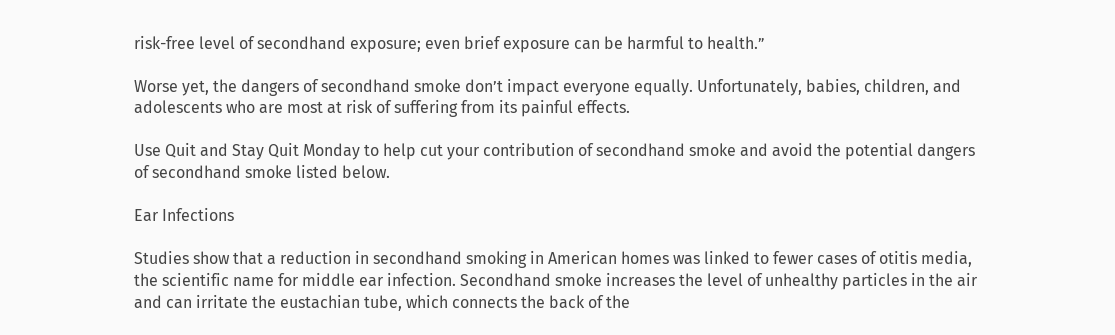risk-free level of secondhand exposure; even brief exposure can be harmful to health.”

Worse yet, the dangers of secondhand smoke don’t impact everyone equally. Unfortunately, babies, children, and adolescents who are most at risk of suffering from its painful effects.

Use Quit and Stay Quit Monday to help cut your contribution of secondhand smoke and avoid the potential dangers of secondhand smoke listed below.

Ear Infections

Studies show that a reduction in secondhand smoking in American homes was linked to fewer cases of otitis media, the scientific name for middle ear infection. Secondhand smoke increases the level of unhealthy particles in the air and can irritate the eustachian tube, which connects the back of the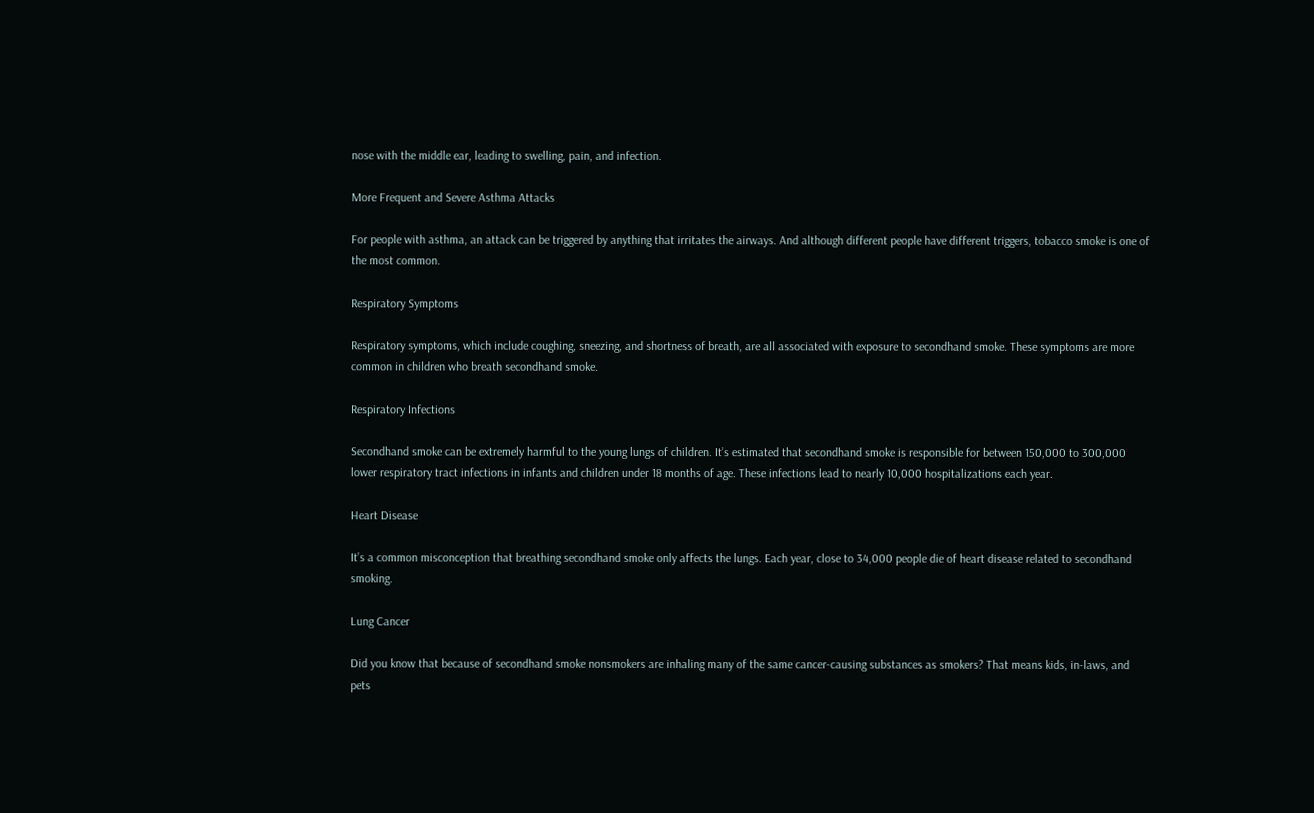nose with the middle ear, leading to swelling, pain, and infection.

More Frequent and Severe Asthma Attacks

For people with asthma, an attack can be triggered by anything that irritates the airways. And although different people have different triggers, tobacco smoke is one of the most common.

Respiratory Symptoms

Respiratory symptoms, which include coughing, sneezing, and shortness of breath, are all associated with exposure to secondhand smoke. These symptoms are more common in children who breath secondhand smoke.

Respiratory Infections

Secondhand smoke can be extremely harmful to the young lungs of children. It’s estimated that secondhand smoke is responsible for between 150,000 to 300,000 lower respiratory tract infections in infants and children under 18 months of age. These infections lead to nearly 10,000 hospitalizations each year.

Heart Disease

It’s a common misconception that breathing secondhand smoke only affects the lungs. Each year, close to 34,000 people die of heart disease related to secondhand smoking.

Lung Cancer

Did you know that because of secondhand smoke nonsmokers are inhaling many of the same cancer-causing substances as smokers? That means kids, in-laws, and pets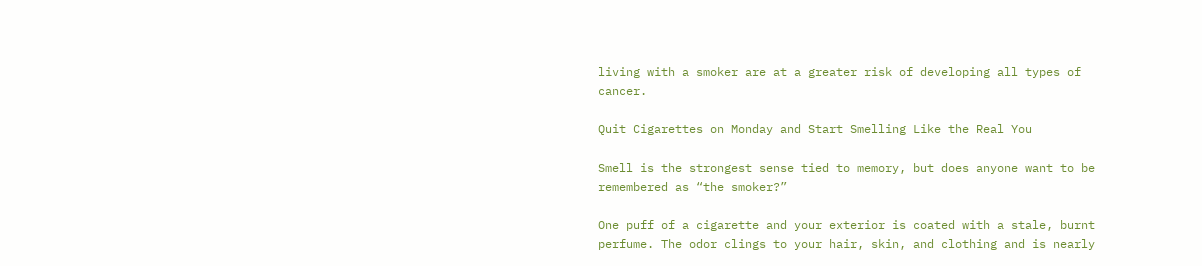living with a smoker are at a greater risk of developing all types of cancer.

Quit Cigarettes on Monday and Start Smelling Like the Real You

Smell is the strongest sense tied to memory, but does anyone want to be remembered as “the smoker?”

One puff of a cigarette and your exterior is coated with a stale, burnt perfume. The odor clings to your hair, skin, and clothing and is nearly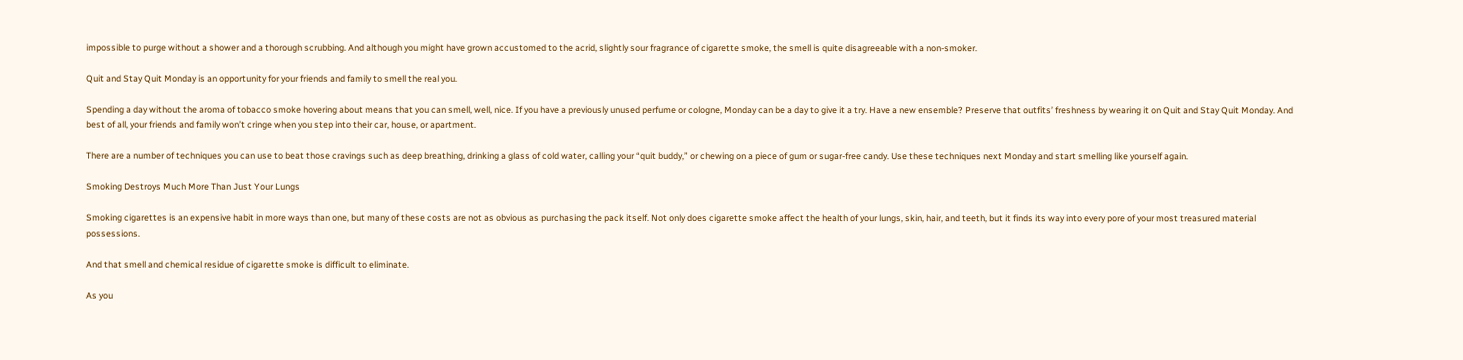impossible to purge without a shower and a thorough scrubbing. And although you might have grown accustomed to the acrid, slightly sour fragrance of cigarette smoke, the smell is quite disagreeable with a non-smoker.

Quit and Stay Quit Monday is an opportunity for your friends and family to smell the real you.

Spending a day without the aroma of tobacco smoke hovering about means that you can smell, well, nice. If you have a previously unused perfume or cologne, Monday can be a day to give it a try. Have a new ensemble? Preserve that outfits’ freshness by wearing it on Quit and Stay Quit Monday. And best of all, your friends and family won’t cringe when you step into their car, house, or apartment.

There are a number of techniques you can use to beat those cravings such as deep breathing, drinking a glass of cold water, calling your “quit buddy,” or chewing on a piece of gum or sugar-free candy. Use these techniques next Monday and start smelling like yourself again.

Smoking Destroys Much More Than Just Your Lungs

Smoking cigarettes is an expensive habit in more ways than one, but many of these costs are not as obvious as purchasing the pack itself. Not only does cigarette smoke affect the health of your lungs, skin, hair, and teeth, but it finds its way into every pore of your most treasured material possessions.

And that smell and chemical residue of cigarette smoke is difficult to eliminate.

As you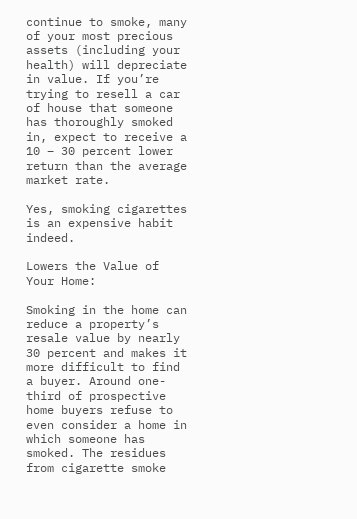continue to smoke, many of your most precious assets (including your health) will depreciate in value. If you’re trying to resell a car of house that someone has thoroughly smoked in, expect to receive a 10 – 30 percent lower return than the average market rate.

Yes, smoking cigarettes is an expensive habit indeed.

Lowers the Value of Your Home:

Smoking in the home can reduce a property’s resale value by nearly 30 percent and makes it more difficult to find a buyer. Around one-third of prospective home buyers refuse to even consider a home in which someone has smoked. The residues from cigarette smoke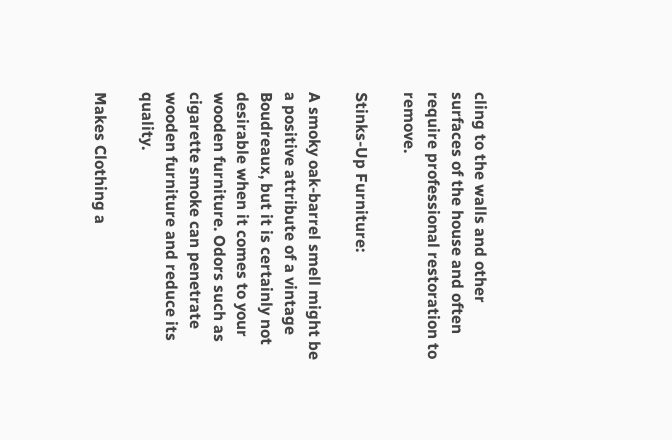cling to the walls and other surfaces of the house and often require professional restoration to remove.

Stinks-Up Furniture:

A smoky oak-barrel smell might be a positive attribute of a vintage Boudreaux, but it is certainly not desirable when it comes to your wooden furniture. Odors such as cigarette smoke can penetrate wooden furniture and reduce its quality.

Makes Clothing a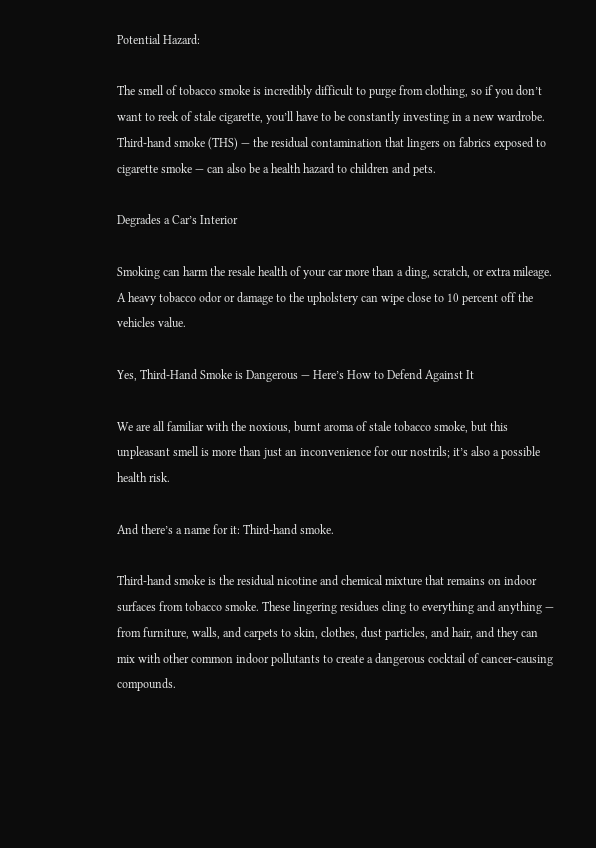Potential Hazard:

The smell of tobacco smoke is incredibly difficult to purge from clothing, so if you don’t want to reek of stale cigarette, you’ll have to be constantly investing in a new wardrobe. Third-hand smoke (THS) — the residual contamination that lingers on fabrics exposed to cigarette smoke — can also be a health hazard to children and pets.

Degrades a Car’s Interior

Smoking can harm the resale health of your car more than a ding, scratch, or extra mileage. A heavy tobacco odor or damage to the upholstery can wipe close to 10 percent off the vehicles value.

Yes, Third-Hand Smoke is Dangerous — Here’s How to Defend Against It

We are all familiar with the noxious, burnt aroma of stale tobacco smoke, but this unpleasant smell is more than just an inconvenience for our nostrils; it’s also a possible health risk.

And there’s a name for it: Third-hand smoke.

Third-hand smoke is the residual nicotine and chemical mixture that remains on indoor surfaces from tobacco smoke. These lingering residues cling to everything and anything — from furniture, walls, and carpets to skin, clothes, dust particles, and hair, and they can mix with other common indoor pollutants to create a dangerous cocktail of cancer-causing compounds.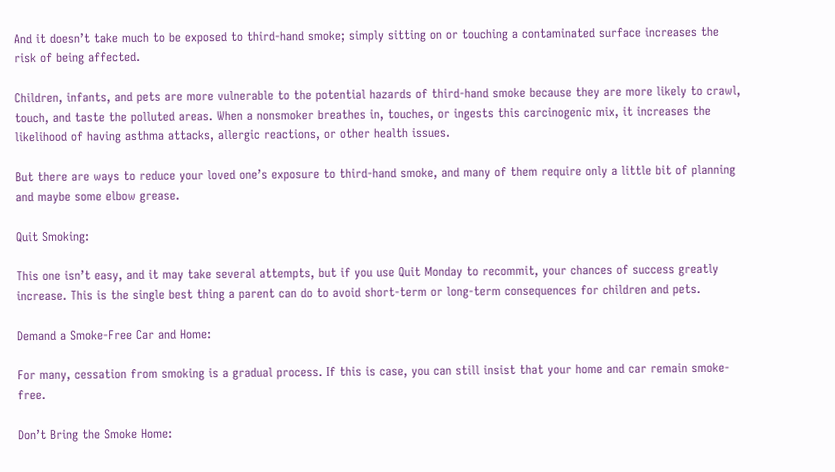And it doesn’t take much to be exposed to third-hand smoke; simply sitting on or touching a contaminated surface increases the risk of being affected.

Children, infants, and pets are more vulnerable to the potential hazards of third-hand smoke because they are more likely to crawl, touch, and taste the polluted areas. When a nonsmoker breathes in, touches, or ingests this carcinogenic mix, it increases the likelihood of having asthma attacks, allergic reactions, or other health issues.

But there are ways to reduce your loved one’s exposure to third-hand smoke, and many of them require only a little bit of planning and maybe some elbow grease.

Quit Smoking:

This one isn’t easy, and it may take several attempts, but if you use Quit Monday to recommit, your chances of success greatly increase. This is the single best thing a parent can do to avoid short-term or long-term consequences for children and pets.

Demand a Smoke-Free Car and Home:

For many, cessation from smoking is a gradual process. If this is case, you can still insist that your home and car remain smoke-free.

Don’t Bring the Smoke Home: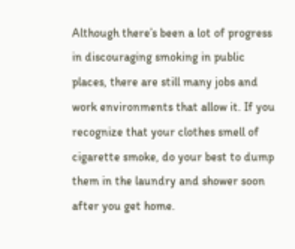Although there’s been a lot of progress in discouraging smoking in public places, there are still many jobs and work environments that allow it. If you recognize that your clothes smell of cigarette smoke, do your best to dump them in the laundry and shower soon after you get home.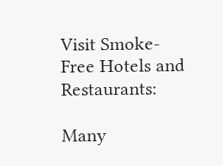Visit Smoke-Free Hotels and Restaurants:

Many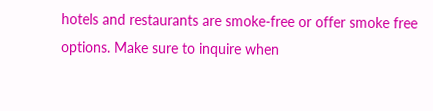hotels and restaurants are smoke-free or offer smoke free options. Make sure to inquire when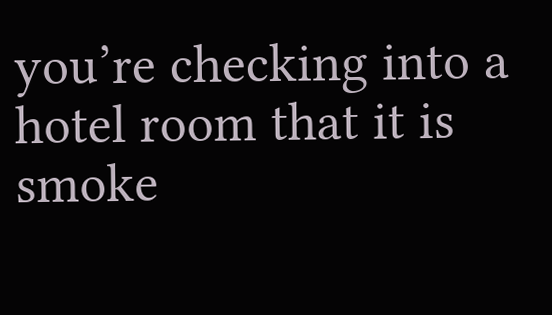you’re checking into a hotel room that it is smoke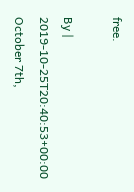free.

By | 2019-10-25T20:40:53+00:00 October 7th,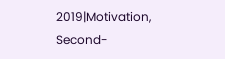2019|Motivation, Second-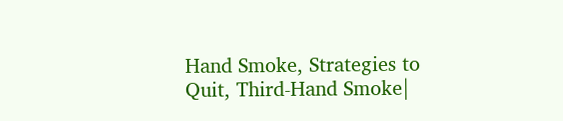Hand Smoke, Strategies to Quit, Third-Hand Smoke|